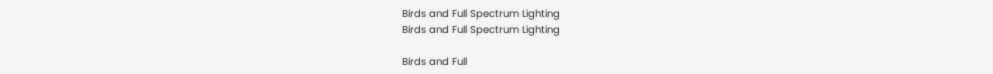Birds and Full Spectrum Lighting
Birds and Full Spectrum Lighting

Birds and Full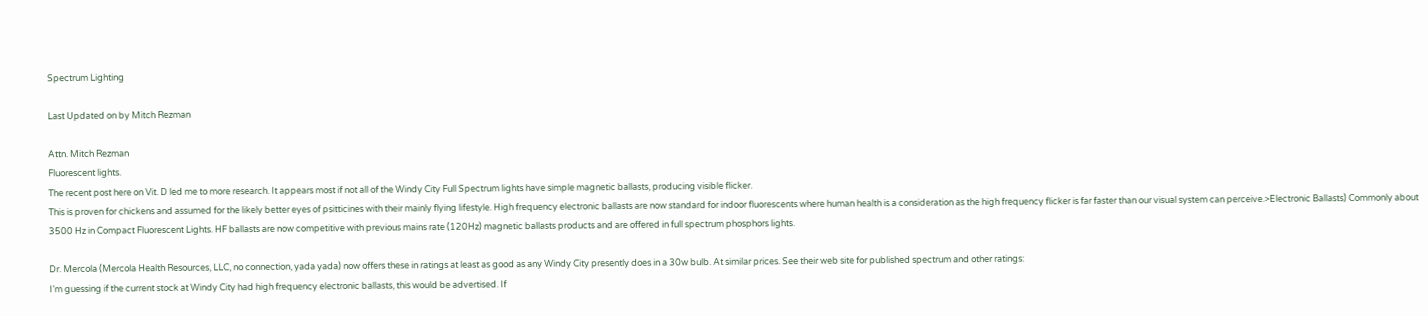Spectrum Lighting

Last Updated on by Mitch Rezman

Attn. Mitch Rezman
Fluorescent lights.
The recent post here on Vit. D led me to more research. It appears most if not all of the Windy City Full Spectrum lights have simple magnetic ballasts, producing visible flicker.
This is proven for chickens and assumed for the likely better eyes of psitticines with their mainly flying lifestyle. High frequency electronic ballasts are now standard for indoor fluorescents where human health is a consideration as the high frequency flicker is far faster than our visual system can perceive.>Electronic Ballasts) Commonly about 3500 Hz in Compact Fluorescent Lights. HF ballasts are now competitive with previous mains rate (120Hz) magnetic ballasts products and are offered in full spectrum phosphors lights.

Dr. Mercola (Mercola Health Resources, LLC, no connection, yada yada) now offers these in ratings at least as good as any Windy City presently does in a 30w bulb. At similar prices. See their web site for published spectrum and other ratings:
I’m guessing if the current stock at Windy City had high frequency electronic ballasts, this would be advertised. If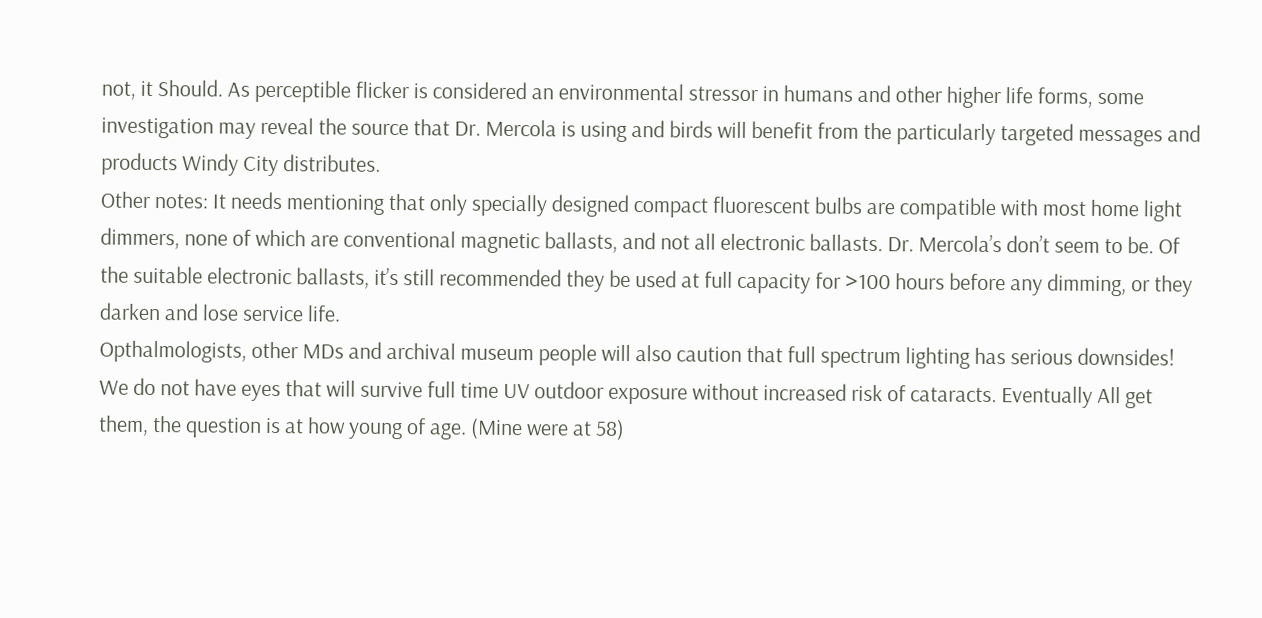not, it Should. As perceptible flicker is considered an environmental stressor in humans and other higher life forms, some investigation may reveal the source that Dr. Mercola is using and birds will benefit from the particularly targeted messages and products Windy City distributes.
Other notes: It needs mentioning that only specially designed compact fluorescent bulbs are compatible with most home light dimmers, none of which are conventional magnetic ballasts, and not all electronic ballasts. Dr. Mercola’s don’t seem to be. Of the suitable electronic ballasts, it’s still recommended they be used at full capacity for >100 hours before any dimming, or they darken and lose service life.
Opthalmologists, other MDs and archival museum people will also caution that full spectrum lighting has serious downsides! We do not have eyes that will survive full time UV outdoor exposure without increased risk of cataracts. Eventually All get them, the question is at how young of age. (Mine were at 58)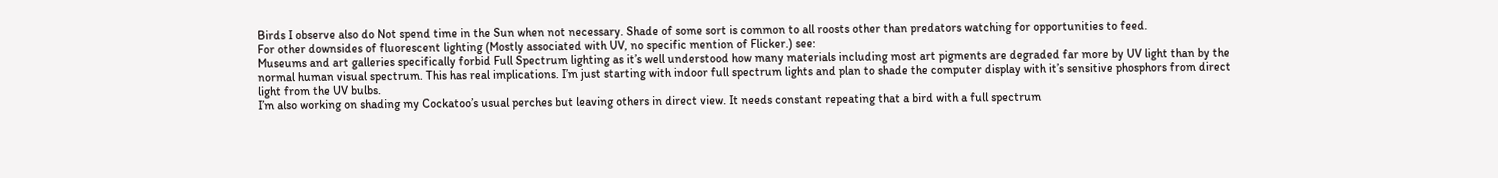Birds I observe also do Not spend time in the Sun when not necessary. Shade of some sort is common to all roosts other than predators watching for opportunities to feed.
For other downsides of fluorescent lighting (Mostly associated with UV, no specific mention of Flicker.) see:
Museums and art galleries specifically forbid Full Spectrum lighting as it’s well understood how many materials including most art pigments are degraded far more by UV light than by the normal human visual spectrum. This has real implications. I’m just starting with indoor full spectrum lights and plan to shade the computer display with it’s sensitive phosphors from direct light from the UV bulbs.
I’m also working on shading my Cockatoo’s usual perches but leaving others in direct view. It needs constant repeating that a bird with a full spectrum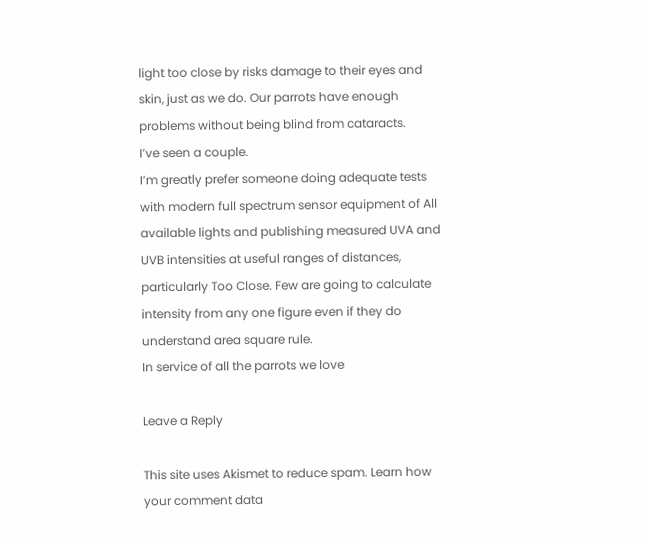light too close by risks damage to their eyes and skin, just as we do. Our parrots have enough problems without being blind from cataracts.
I’ve seen a couple.
I’m greatly prefer someone doing adequate tests with modern full spectrum sensor equipment of All available lights and publishing measured UVA and UVB intensities at useful ranges of distances, particularly Too Close. Few are going to calculate intensity from any one figure even if they do understand area square rule.
In service of all the parrots we love

Leave a Reply

This site uses Akismet to reduce spam. Learn how your comment data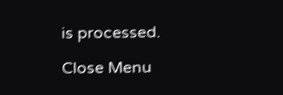is processed.

Close Menu